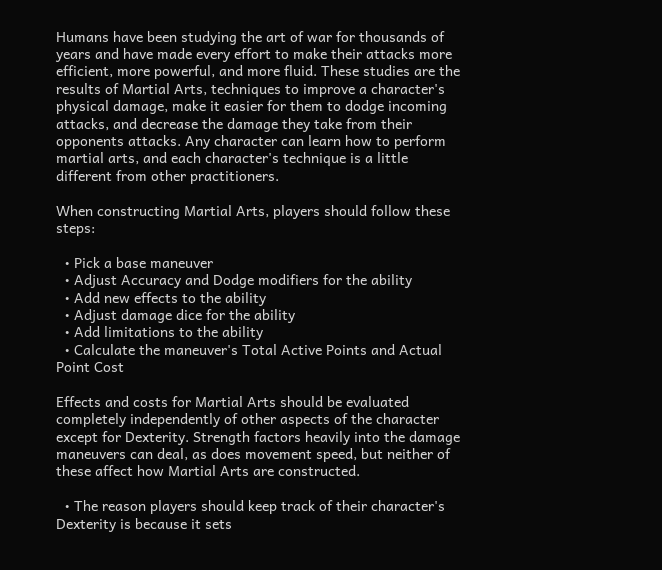Humans have been studying the art of war for thousands of years and have made every effort to make their attacks more efficient, more powerful, and more fluid. These studies are the results of Martial Arts, techniques to improve a character's physical damage, make it easier for them to dodge incoming attacks, and decrease the damage they take from their opponents attacks. Any character can learn how to perform martial arts, and each character's technique is a little different from other practitioners.

When constructing Martial Arts, players should follow these steps:

  • Pick a base maneuver
  • Adjust Accuracy and Dodge modifiers for the ability
  • Add new effects to the ability
  • Adjust damage dice for the ability
  • Add limitations to the ability
  • Calculate the maneuver's Total Active Points and Actual Point Cost

Effects and costs for Martial Arts should be evaluated completely independently of other aspects of the character except for Dexterity. Strength factors heavily into the damage maneuvers can deal, as does movement speed, but neither of these affect how Martial Arts are constructed.

  • The reason players should keep track of their character's Dexterity is because it sets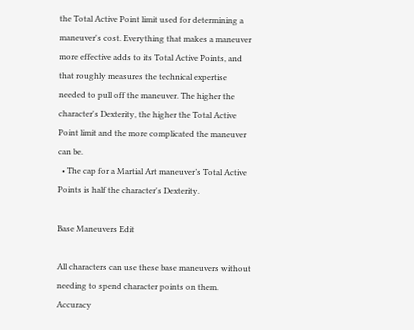the Total Active Point limit used for determining a maneuver's cost. Everything that makes a maneuver more effective adds to its Total Active Points, and that roughly measures the technical expertise needed to pull off the maneuver. The higher the character's Dexterity, the higher the Total Active Point limit and the more complicated the maneuver can be.
  • The cap for a Martial Art maneuver’s Total Active Points is half the character's Dexterity.

Base Maneuvers Edit

All characters can use these base maneuvers without needing to spend character points on them. Accuracy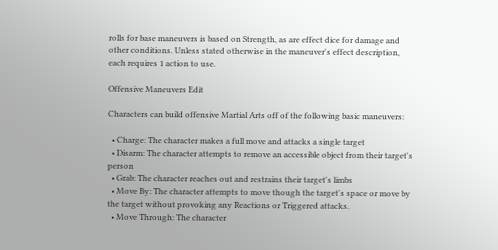rolls for base maneuvers is based on Strength, as are effect dice for damage and other conditions. Unless stated otherwise in the maneuver's effect description, each requires 1 action to use.

Offensive Maneuvers Edit

Characters can build offensive Martial Arts off of the following basic maneuvers:

  • Charge: The character makes a full move and attacks a single target
  • Disarm: The character attempts to remove an accessible object from their target's person
  • Grab: The character reaches out and restrains their target's limbs
  • Move By: The character attempts to move though the target's space or move by the target without provoking any Reactions or Triggered attacks.
  • Move Through: The character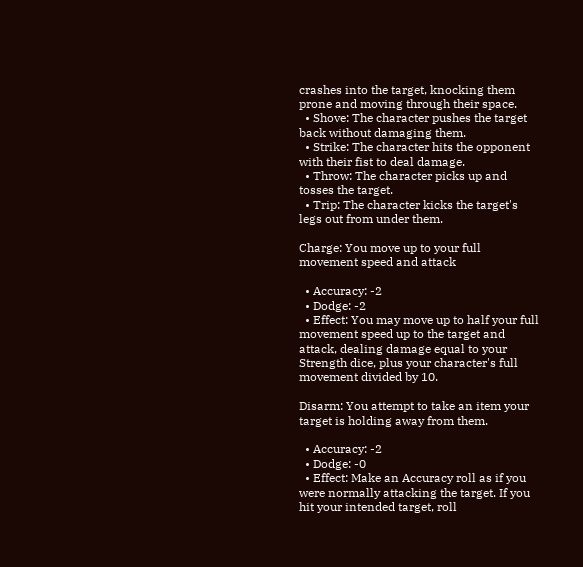crashes into the target, knocking them prone and moving through their space.
  • Shove: The character pushes the target back without damaging them.
  • Strike: The character hits the opponent with their fist to deal damage.
  • Throw: The character picks up and tosses the target.
  • Trip: The character kicks the target's legs out from under them.

Charge: You move up to your full movement speed and attack

  • Accuracy: -2
  • Dodge: -2
  • Effect: You may move up to half your full movement speed up to the target and attack, dealing damage equal to your Strength dice, plus your character's full movement divided by 10.

Disarm: You attempt to take an item your target is holding away from them.

  • Accuracy: -2
  • Dodge: -0
  • Effect: Make an Accuracy roll as if you were normally attacking the target. If you hit your intended target, roll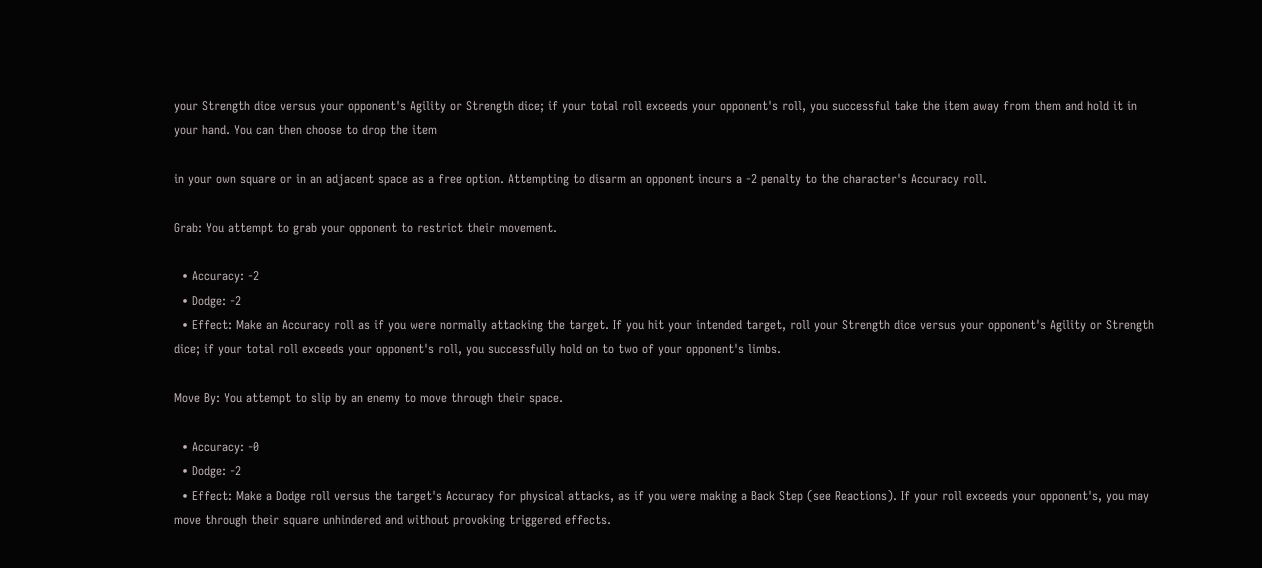your Strength dice versus your opponent's Agility or Strength dice; if your total roll exceeds your opponent's roll, you successful take the item away from them and hold it in your hand. You can then choose to drop the item

in your own square or in an adjacent space as a free option. Attempting to disarm an opponent incurs a -2 penalty to the character's Accuracy roll.

Grab: You attempt to grab your opponent to restrict their movement.

  • Accuracy: -2
  • Dodge: -2
  • Effect: Make an Accuracy roll as if you were normally attacking the target. If you hit your intended target, roll your Strength dice versus your opponent's Agility or Strength dice; if your total roll exceeds your opponent's roll, you successfully hold on to two of your opponent's limbs.

Move By: You attempt to slip by an enemy to move through their space.

  • Accuracy: -0
  • Dodge: -2
  • Effect: Make a Dodge roll versus the target's Accuracy for physical attacks, as if you were making a Back Step (see Reactions). If your roll exceeds your opponent's, you may move through their square unhindered and without provoking triggered effects.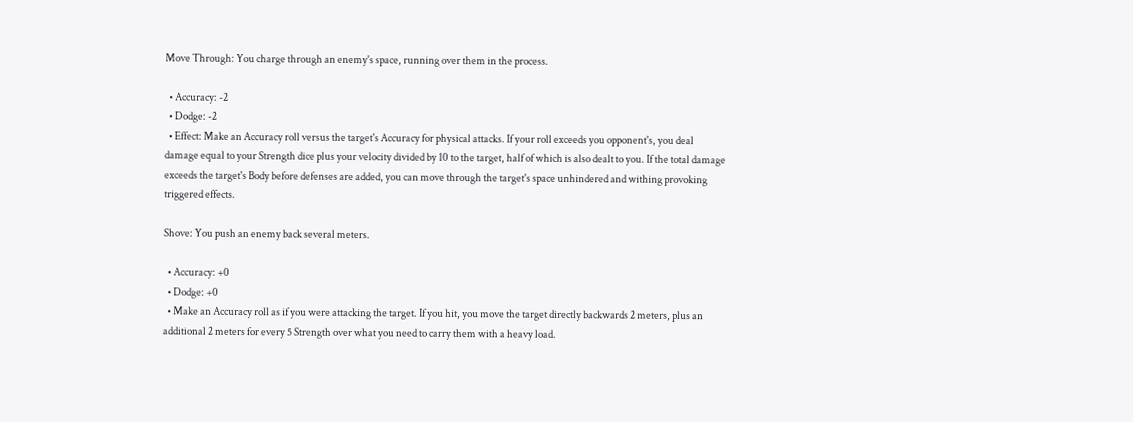Move Through: You charge through an enemy's space, running over them in the process.

  • Accuracy: -2
  • Dodge: -2
  • Effect: Make an Accuracy roll versus the target's Accuracy for physical attacks. If your roll exceeds you opponent's, you deal damage equal to your Strength dice plus your velocity divided by 10 to the target, half of which is also dealt to you. If the total damage exceeds the target's Body before defenses are added, you can move through the target's space unhindered and withing provoking triggered effects.

Shove: You push an enemy back several meters.

  • Accuracy: +0
  • Dodge: +0
  • Make an Accuracy roll as if you were attacking the target. If you hit, you move the target directly backwards 2 meters, plus an additional 2 meters for every 5 Strength over what you need to carry them with a heavy load.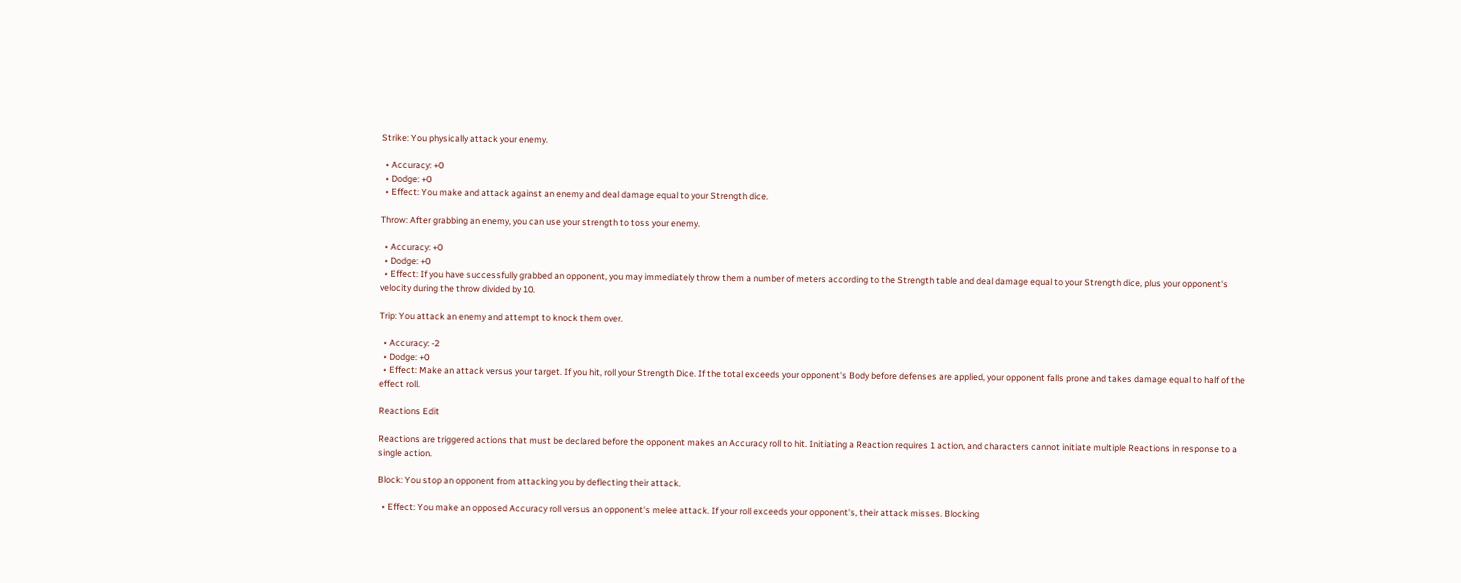Strike: You physically attack your enemy.

  • Accuracy: +0
  • Dodge: +0
  • Effect: You make and attack against an enemy and deal damage equal to your Strength dice.

Throw: After grabbing an enemy, you can use your strength to toss your enemy.

  • Accuracy: +0
  • Dodge: +0
  • Effect: If you have successfully grabbed an opponent, you may immediately throw them a number of meters according to the Strength table and deal damage equal to your Strength dice, plus your opponent's velocity during the throw divided by 10.

Trip: You attack an enemy and attempt to knock them over.

  • Accuracy: -2
  • Dodge: +0
  • Effect: Make an attack versus your target. If you hit, roll your Strength Dice. If the total exceeds your opponent's Body before defenses are applied, your opponent falls prone and takes damage equal to half of the effect roll.

Reactions Edit

Reactions are triggered actions that must be declared before the opponent makes an Accuracy roll to hit. Initiating a Reaction requires 1 action, and characters cannot initiate multiple Reactions in response to a single action.

Block: You stop an opponent from attacking you by deflecting their attack.

  • Effect: You make an opposed Accuracy roll versus an opponent's melee attack. If your roll exceeds your opponent's, their attack misses. Blocking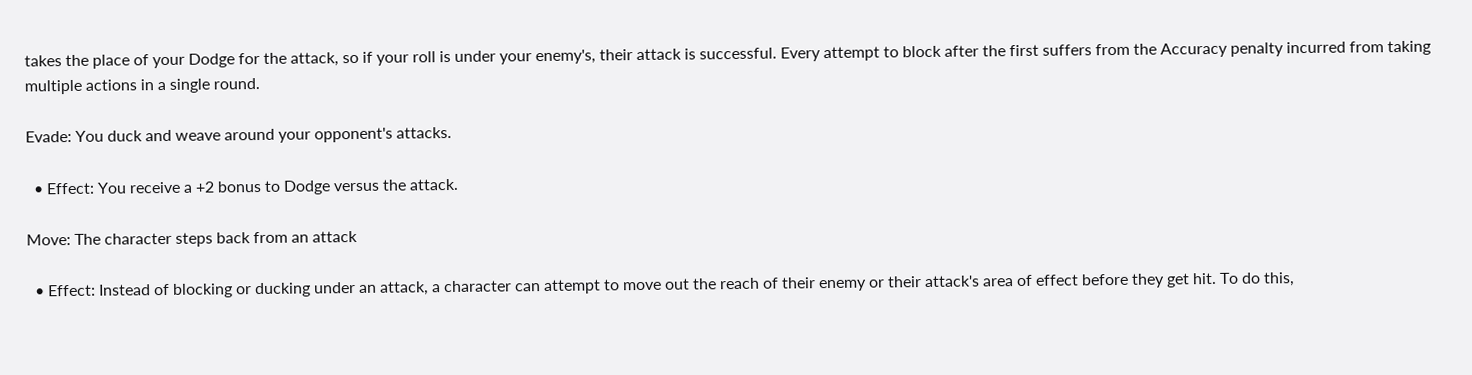takes the place of your Dodge for the attack, so if your roll is under your enemy's, their attack is successful. Every attempt to block after the first suffers from the Accuracy penalty incurred from taking multiple actions in a single round.

Evade: You duck and weave around your opponent's attacks.

  • Effect: You receive a +2 bonus to Dodge versus the attack.

Move: The character steps back from an attack

  • Effect: Instead of blocking or ducking under an attack, a character can attempt to move out the reach of their enemy or their attack's area of effect before they get hit. To do this,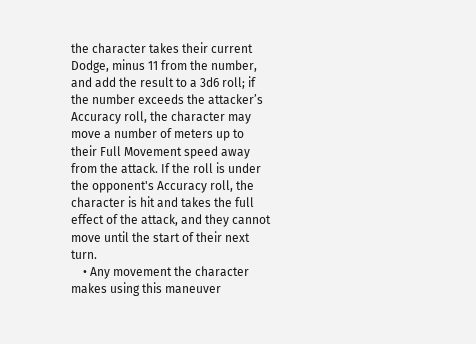the character takes their current Dodge, minus 11 from the number, and add the result to a 3d6 roll; if the number exceeds the attacker’s Accuracy roll, the character may move a number of meters up to their Full Movement speed away from the attack. If the roll is under the opponent's Accuracy roll, the character is hit and takes the full effect of the attack, and they cannot move until the start of their next turn.
    • Any movement the character makes using this maneuver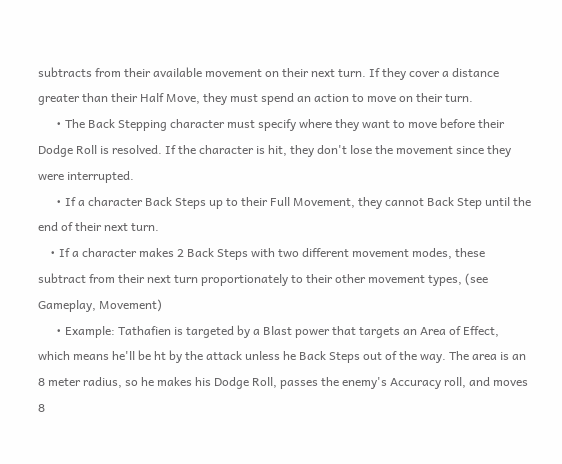subtracts from their available movement on their next turn. If they cover a distance greater than their Half Move, they must spend an action to move on their turn.
      • The Back Stepping character must specify where they want to move before their Dodge Roll is resolved. If the character is hit, they don't lose the movement since they were interrupted.
      • If a character Back Steps up to their Full Movement, they cannot Back Step until the end of their next turn.
    • If a character makes 2 Back Steps with two different movement modes, these subtract from their next turn proportionately to their other movement types, (see Gameplay, Movement)
      • Example: Tathafien is targeted by a Blast power that targets an Area of Effect, which means he'll be ht by the attack unless he Back Steps out of the way. The area is an 8 meter radius, so he makes his Dodge Roll, passes the enemy's Accuracy roll, and moves 8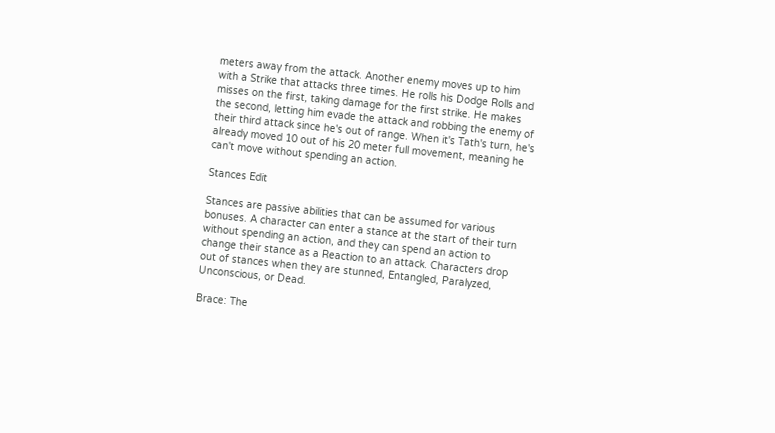meters away from the attack. Another enemy moves up to him with a Strike that attacks three times. He rolls his Dodge Rolls and misses on the first, taking damage for the first strike. He makes the second, letting him evade the attack and robbing the enemy of their third attack since he's out of range. When it's Tath's turn, he's already moved 10 out of his 20 meter full movement, meaning he can't move without spending an action.

Stances Edit

Stances are passive abilities that can be assumed for various bonuses. A character can enter a stance at the start of their turn without spending an action, and they can spend an action to change their stance as a Reaction to an attack. Characters drop out of stances when they are stunned, Entangled, Paralyzed, Unconscious, or Dead.

Brace: The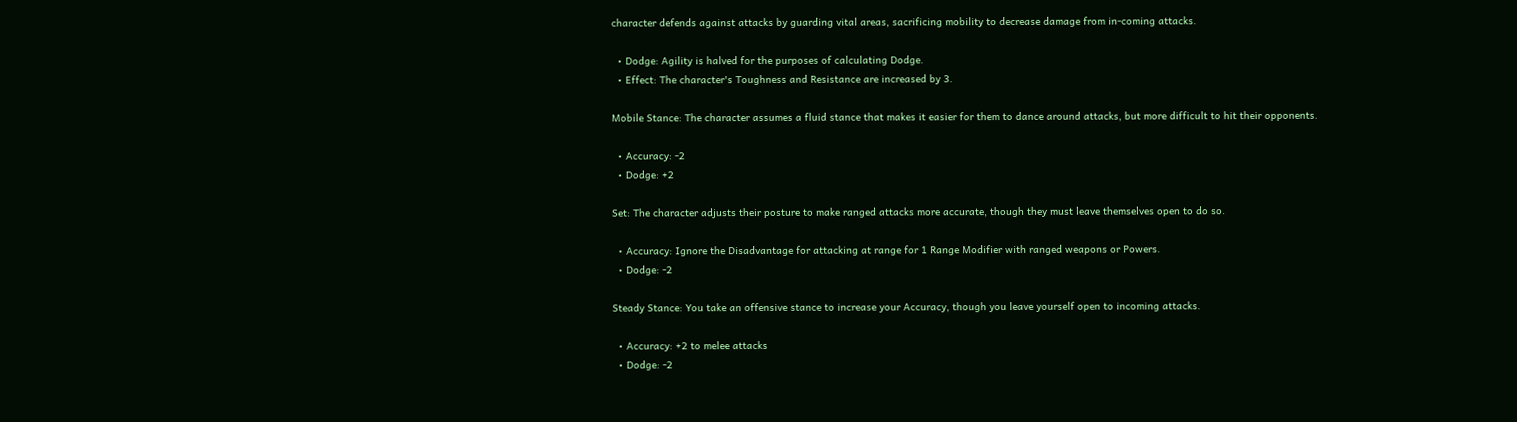character defends against attacks by guarding vital areas, sacrificing mobility to decrease damage from in-coming attacks.

  • Dodge: Agility is halved for the purposes of calculating Dodge.
  • Effect: The character's Toughness and Resistance are increased by 3.

Mobile Stance: The character assumes a fluid stance that makes it easier for them to dance around attacks, but more difficult to hit their opponents.

  • Accuracy: -2
  • Dodge: +2

Set: The character adjusts their posture to make ranged attacks more accurate, though they must leave themselves open to do so.

  • Accuracy: Ignore the Disadvantage for attacking at range for 1 Range Modifier with ranged weapons or Powers.
  • Dodge: -2

Steady Stance: You take an offensive stance to increase your Accuracy, though you leave yourself open to incoming attacks.

  • Accuracy: +2 to melee attacks
  • Dodge: -2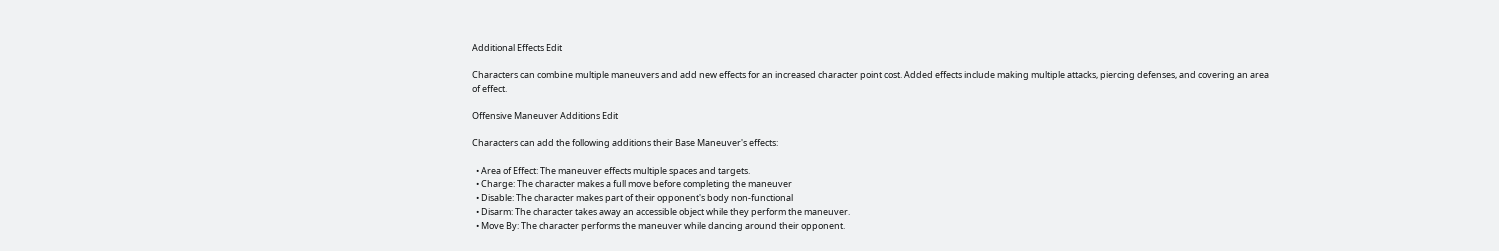Additional Effects Edit

Characters can combine multiple maneuvers and add new effects for an increased character point cost. Added effects include making multiple attacks, piercing defenses, and covering an area of effect.

Offensive Maneuver Additions Edit

Characters can add the following additions their Base Maneuver's effects:

  • Area of Effect: The maneuver effects multiple spaces and targets.
  • Charge: The character makes a full move before completing the maneuver
  • Disable: The character makes part of their opponent's body non-functional
  • Disarm: The character takes away an accessible object while they perform the maneuver.
  • Move By: The character performs the maneuver while dancing around their opponent.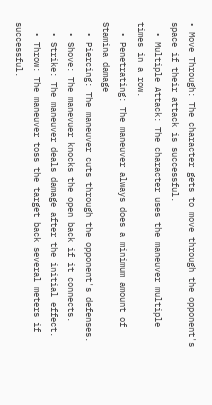• Move Through: The character gets to move through the opponent's space if their attack is successful.
  • Multiple Attack: The character uses the maneuver multiple times in a row.
  • Penetrating: The maneuver always does a minimum amount of Stamina damage
  • Piercing: The maneuver cuts through the opponent's defenses.
  • Shove: The manevuer knocks the open back if it connects.
  • Strike: The maneuver deals damage after the initial effect.
  • Throw: The maneuver toss the target back several meters if successful.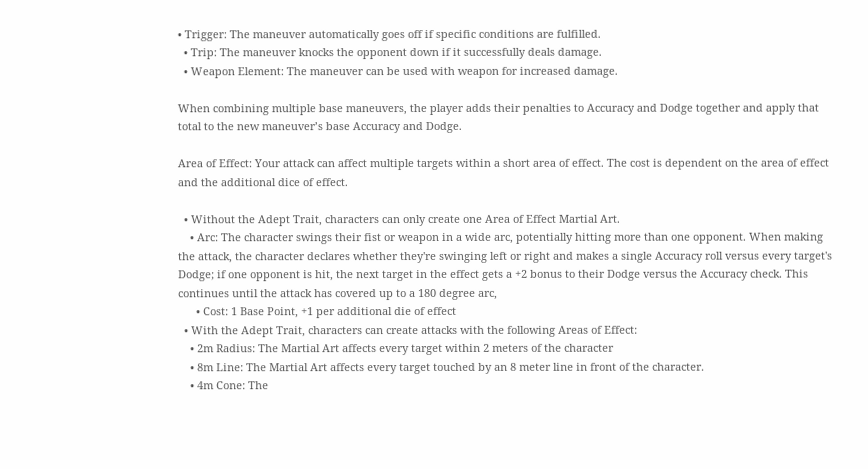• Trigger: The maneuver automatically goes off if specific conditions are fulfilled.
  • Trip: The maneuver knocks the opponent down if it successfully deals damage.
  • Weapon Element: The maneuver can be used with weapon for increased damage.

When combining multiple base maneuvers, the player adds their penalties to Accuracy and Dodge together and apply that total to the new maneuver’s base Accuracy and Dodge.

Area of Effect: Your attack can affect multiple targets within a short area of effect. The cost is dependent on the area of effect and the additional dice of effect.

  • Without the Adept Trait, characters can only create one Area of Effect Martial Art.
    • Arc: The character swings their fist or weapon in a wide arc, potentially hitting more than one opponent. When making the attack, the character declares whether they're swinging left or right and makes a single Accuracy roll versus every target's Dodge; if one opponent is hit, the next target in the effect gets a +2 bonus to their Dodge versus the Accuracy check. This continues until the attack has covered up to a 180 degree arc,
      • Cost: 1 Base Point, +1 per additional die of effect
  • With the Adept Trait, characters can create attacks with the following Areas of Effect:
    • 2m Radius: The Martial Art affects every target within 2 meters of the character
    • 8m Line: The Martial Art affects every target touched by an 8 meter line in front of the character.
    • 4m Cone: The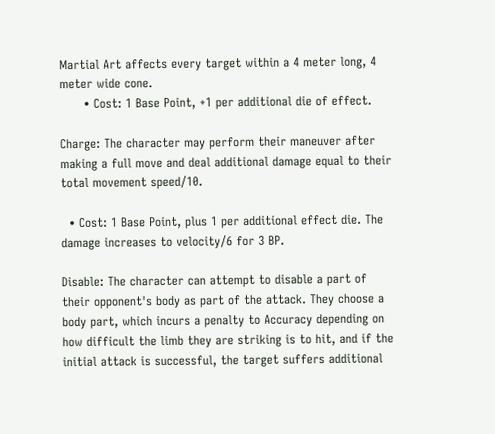Martial Art affects every target within a 4 meter long, 4 meter wide cone.
      • Cost: 1 Base Point, +1 per additional die of effect.

Charge: The character may perform their maneuver after making a full move and deal additional damage equal to their total movement speed/10.

  • Cost: 1 Base Point, plus 1 per additional effect die. The damage increases to velocity/6 for 3 BP.

Disable: The character can attempt to disable a part of their opponent's body as part of the attack. They choose a body part, which incurs a penalty to Accuracy depending on how difficult the limb they are striking is to hit, and if the initial attack is successful, the target suffers additional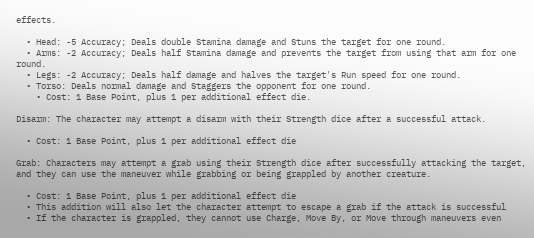effects.

  • Head: -5 Accuracy; Deals double Stamina damage and Stuns the target for one round.
  • Arms: -2 Accuracy; Deals half Stamina damage and prevents the target from using that arm for one round.
  • Legs: -2 Accuracy; Deals half damage and halves the target's Run speed for one round.
  • Torso: Deals normal damage and Staggers the opponent for one round.
    • Cost: 1 Base Point, plus 1 per additional effect die.

Disarm: The character may attempt a disarm with their Strength dice after a successful attack.

  • Cost: 1 Base Point, plus 1 per additional effect die

Grab: Characters may attempt a grab using their Strength dice after successfully attacking the target, and they can use the maneuver while grabbing or being grappled by another creature.

  • Cost: 1 Base Point, plus 1 per additional effect die
  • This addition will also let the character attempt to escape a grab if the attack is successful
  • If the character is grappled, they cannot use Charge, Move By, or Move through maneuvers even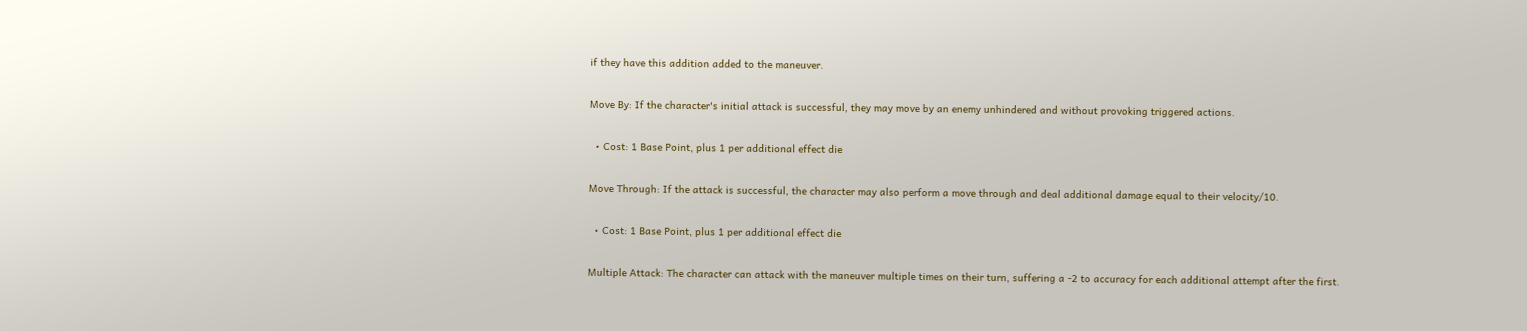if they have this addition added to the maneuver.

Move By: If the character's initial attack is successful, they may move by an enemy unhindered and without provoking triggered actions.

  • Cost: 1 Base Point, plus 1 per additional effect die

Move Through: If the attack is successful, the character may also perform a move through and deal additional damage equal to their velocity/10.

  • Cost: 1 Base Point, plus 1 per additional effect die

Multiple Attack: The character can attack with the maneuver multiple times on their turn, suffering a -2 to accuracy for each additional attempt after the first.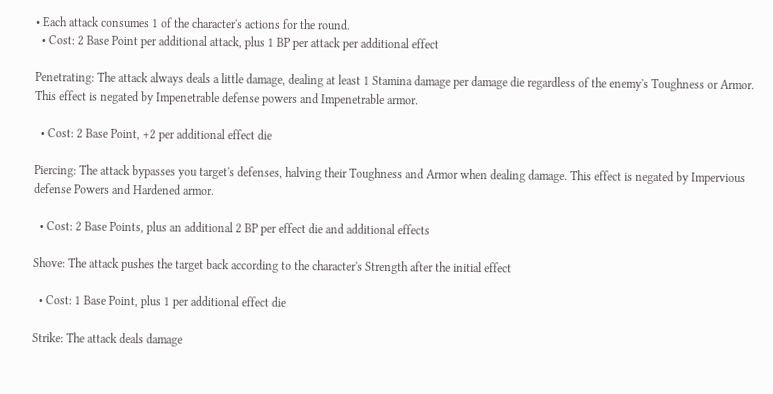• Each attack consumes 1 of the character's actions for the round.
  • Cost: 2 Base Point per additional attack, plus 1 BP per attack per additional effect

Penetrating: The attack always deals a little damage, dealing at least 1 Stamina damage per damage die regardless of the enemy's Toughness or Armor. This effect is negated by Impenetrable defense powers and Impenetrable armor.

  • Cost: 2 Base Point, +2 per additional effect die

Piercing: The attack bypasses you target's defenses, halving their Toughness and Armor when dealing damage. This effect is negated by Impervious defense Powers and Hardened armor.

  • Cost: 2 Base Points, plus an additional 2 BP per effect die and additional effects

Shove: The attack pushes the target back according to the character's Strength after the initial effect

  • Cost: 1 Base Point, plus 1 per additional effect die

Strike: The attack deals damage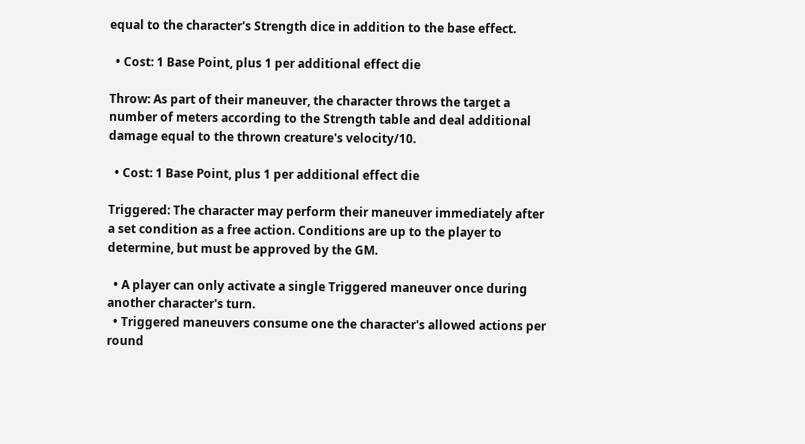equal to the character's Strength dice in addition to the base effect.

  • Cost: 1 Base Point, plus 1 per additional effect die

Throw: As part of their maneuver, the character throws the target a number of meters according to the Strength table and deal additional damage equal to the thrown creature's velocity/10.

  • Cost: 1 Base Point, plus 1 per additional effect die

Triggered: The character may perform their maneuver immediately after a set condition as a free action. Conditions are up to the player to determine, but must be approved by the GM.

  • A player can only activate a single Triggered maneuver once during another character's turn.
  • Triggered maneuvers consume one the character's allowed actions per round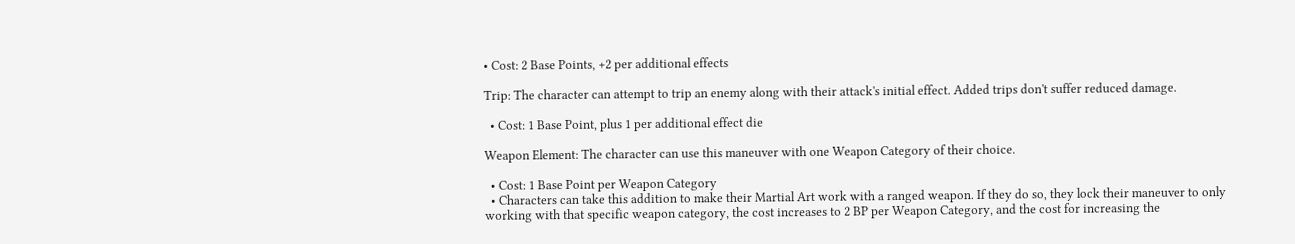• Cost: 2 Base Points, +2 per additional effects

Trip: The character can attempt to trip an enemy along with their attack's initial effect. Added trips don't suffer reduced damage.

  • Cost: 1 Base Point, plus 1 per additional effect die

Weapon Element: The character can use this maneuver with one Weapon Category of their choice.

  • Cost: 1 Base Point per Weapon Category
  • Characters can take this addition to make their Martial Art work with a ranged weapon. If they do so, they lock their maneuver to only working with that specific weapon category, the cost increases to 2 BP per Weapon Category, and the cost for increasing the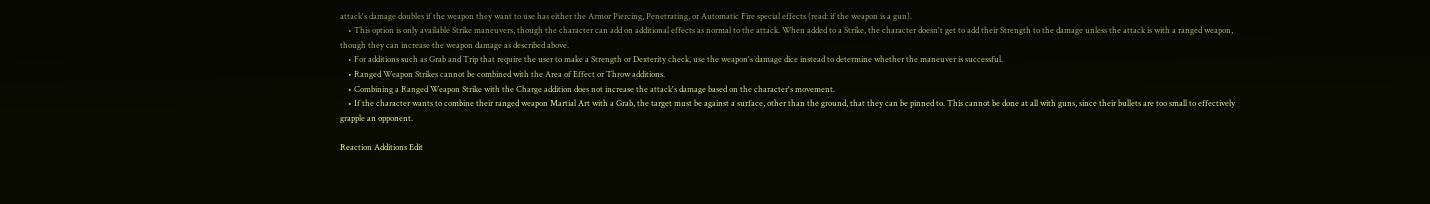attack's damage doubles if the weapon they want to use has either the Armor Piercing, Penetrating, or Automatic Fire special effects (read: if the weapon is a gun).
    • This option is only available Strike maneuvers, though the character can add on additional effects as normal to the attack. When added to a Strike, the character doesn't get to add their Strength to the damage unless the attack is with a ranged weapon, though they can increase the weapon damage as described above.
    • For additions such as Grab and Trip that require the user to make a Strength or Dexterity check, use the weapon's damage dice instead to determine whether the maneuver is successful.
    • Ranged Weapon Strikes cannot be combined with the Area of Effect or Throw additions.
    • Combining a Ranged Weapon Strike with the Charge addition does not increase the attack's damage based on the character's movement.
    • If the character wants to combine their ranged weapon Martial Art with a Grab, the target must be against a surface, other than the ground, that they can be pinned to. This cannot be done at all with guns, since their bullets are too small to effectively grapple an opponent.

Reaction Additions Edit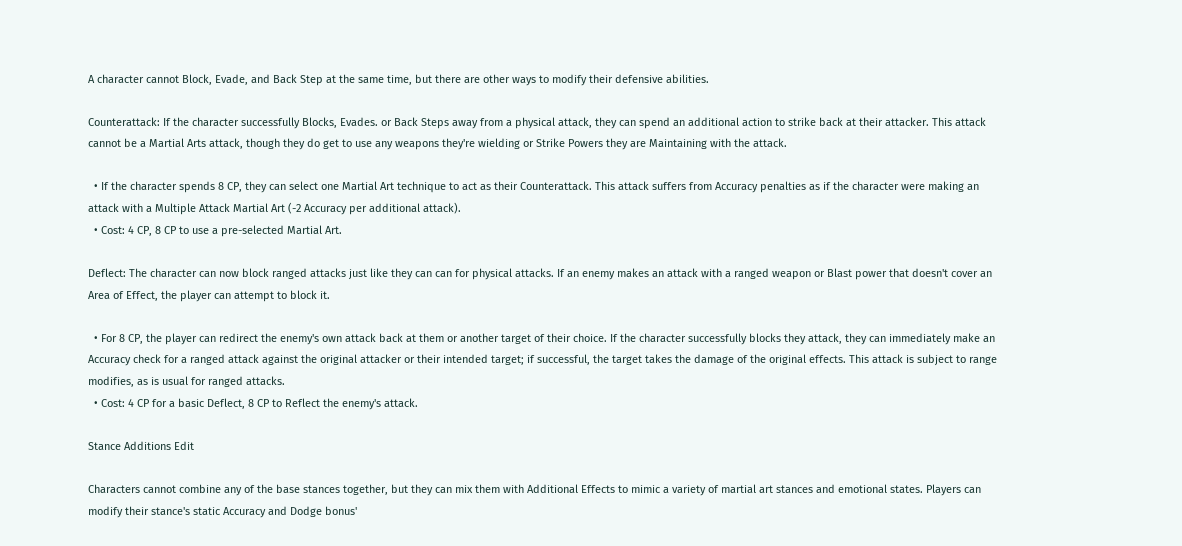A character cannot Block, Evade, and Back Step at the same time, but there are other ways to modify their defensive abilities.

Counterattack: If the character successfully Blocks, Evades. or Back Steps away from a physical attack, they can spend an additional action to strike back at their attacker. This attack cannot be a Martial Arts attack, though they do get to use any weapons they're wielding or Strike Powers they are Maintaining with the attack.

  • If the character spends 8 CP, they can select one Martial Art technique to act as their Counterattack. This attack suffers from Accuracy penalties as if the character were making an attack with a Multiple Attack Martial Art (-2 Accuracy per additional attack).
  • Cost: 4 CP, 8 CP to use a pre-selected Martial Art.

Deflect: The character can now block ranged attacks just like they can can for physical attacks. If an enemy makes an attack with a ranged weapon or Blast power that doesn't cover an Area of Effect, the player can attempt to block it.

  • For 8 CP, the player can redirect the enemy's own attack back at them or another target of their choice. If the character successfully blocks they attack, they can immediately make an Accuracy check for a ranged attack against the original attacker or their intended target; if successful, the target takes the damage of the original effects. This attack is subject to range modifies, as is usual for ranged attacks.
  • Cost: 4 CP for a basic Deflect, 8 CP to Reflect the enemy's attack.

Stance Additions Edit

Characters cannot combine any of the base stances together, but they can mix them with Additional Effects to mimic a variety of martial art stances and emotional states. Players can modify their stance's static Accuracy and Dodge bonus'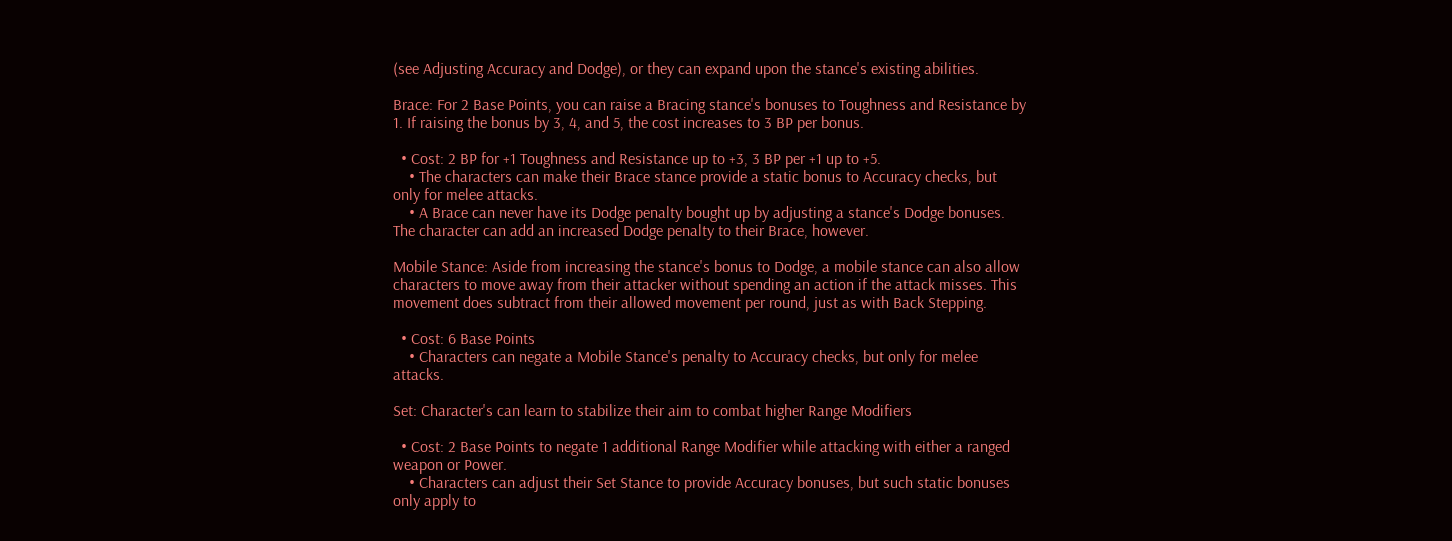(see Adjusting Accuracy and Dodge), or they can expand upon the stance's existing abilities.

Brace: For 2 Base Points, you can raise a Bracing stance's bonuses to Toughness and Resistance by 1. If raising the bonus by 3, 4, and 5, the cost increases to 3 BP per bonus.

  • Cost: 2 BP for +1 Toughness and Resistance up to +3, 3 BP per +1 up to +5.
    • The characters can make their Brace stance provide a static bonus to Accuracy checks, but only for melee attacks.
    • A Brace can never have its Dodge penalty bought up by adjusting a stance's Dodge bonuses. The character can add an increased Dodge penalty to their Brace, however.

Mobile Stance: Aside from increasing the stance's bonus to Dodge, a mobile stance can also allow characters to move away from their attacker without spending an action if the attack misses. This movement does subtract from their allowed movement per round, just as with Back Stepping.

  • Cost: 6 Base Points
    • Characters can negate a Mobile Stance's penalty to Accuracy checks, but only for melee attacks.

Set: Character's can learn to stabilize their aim to combat higher Range Modifiers

  • Cost: 2 Base Points to negate 1 additional Range Modifier while attacking with either a ranged weapon or Power.
    • Characters can adjust their Set Stance to provide Accuracy bonuses, but such static bonuses only apply to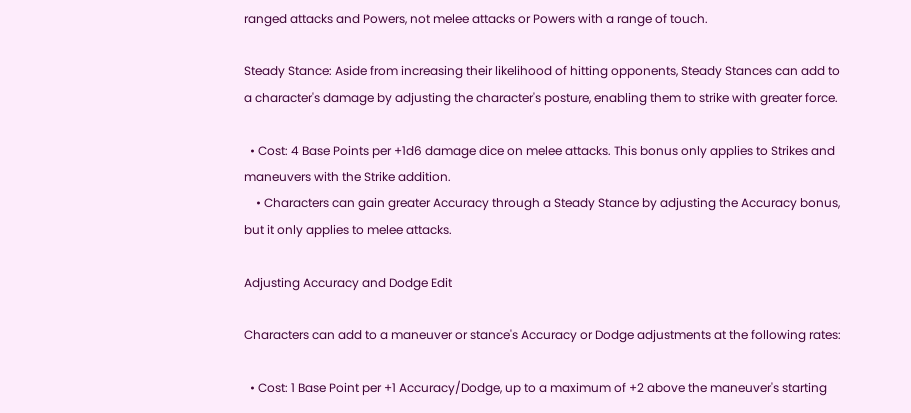ranged attacks and Powers, not melee attacks or Powers with a range of touch.

Steady Stance: Aside from increasing their likelihood of hitting opponents, Steady Stances can add to a character's damage by adjusting the character's posture, enabling them to strike with greater force.

  • Cost: 4 Base Points per +1d6 damage dice on melee attacks. This bonus only applies to Strikes and maneuvers with the Strike addition.
    • Characters can gain greater Accuracy through a Steady Stance by adjusting the Accuracy bonus, but it only applies to melee attacks.

Adjusting Accuracy and Dodge Edit

Characters can add to a maneuver or stance's Accuracy or Dodge adjustments at the following rates:

  • Cost: 1 Base Point per +1 Accuracy/Dodge, up to a maximum of +2 above the maneuver's starting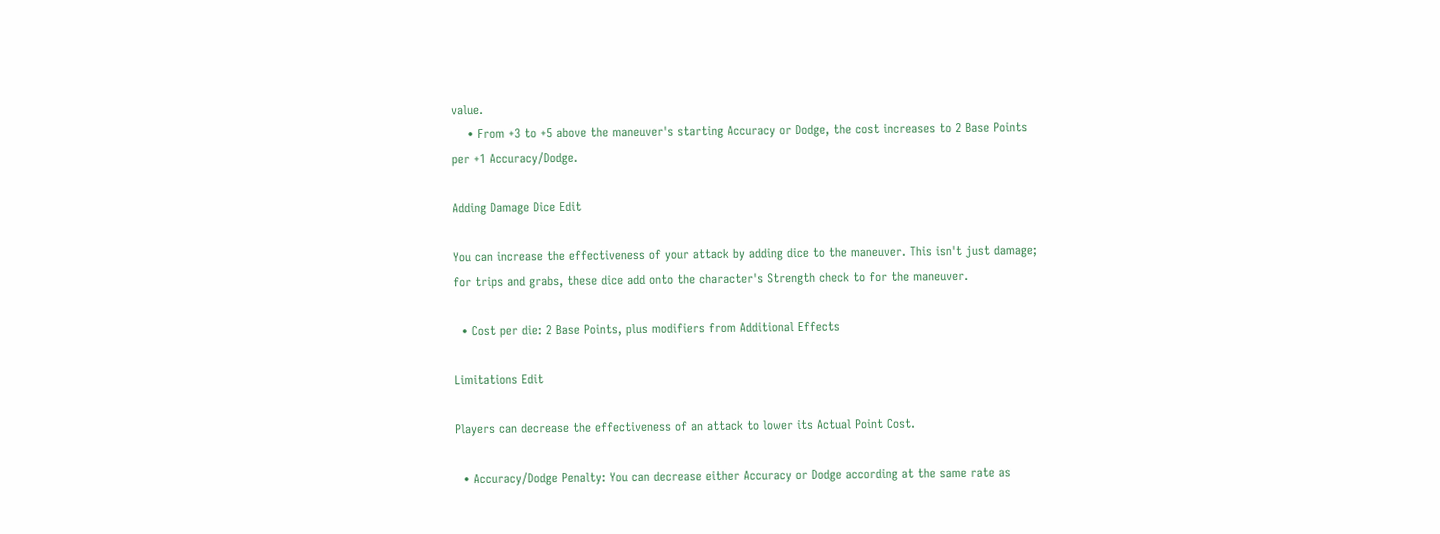value.
    • From +3 to +5 above the maneuver's starting Accuracy or Dodge, the cost increases to 2 Base Points per +1 Accuracy/Dodge.

Adding Damage Dice Edit

You can increase the effectiveness of your attack by adding dice to the maneuver. This isn't just damage; for trips and grabs, these dice add onto the character's Strength check to for the maneuver.

  • Cost per die: 2 Base Points, plus modifiers from Additional Effects

Limitations Edit

Players can decrease the effectiveness of an attack to lower its Actual Point Cost.

  • Accuracy/Dodge Penalty: You can decrease either Accuracy or Dodge according at the same rate as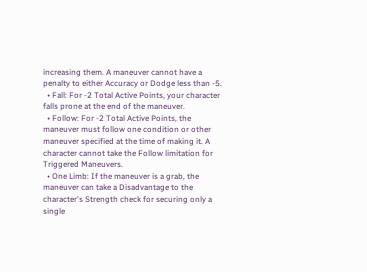increasing them. A maneuver cannot have a penalty to either Accuracy or Dodge less than -5.
  • Fall: For -2 Total Active Points, your character falls prone at the end of the maneuver.
  • Follow: For -2 Total Active Points, the maneuver must follow one condition or other maneuver specified at the time of making it. A character cannot take the Follow limitation for Triggered Maneuvers.
  • One Limb: If the maneuver is a grab, the maneuver can take a Disadvantage to the character's Strength check for securing only a single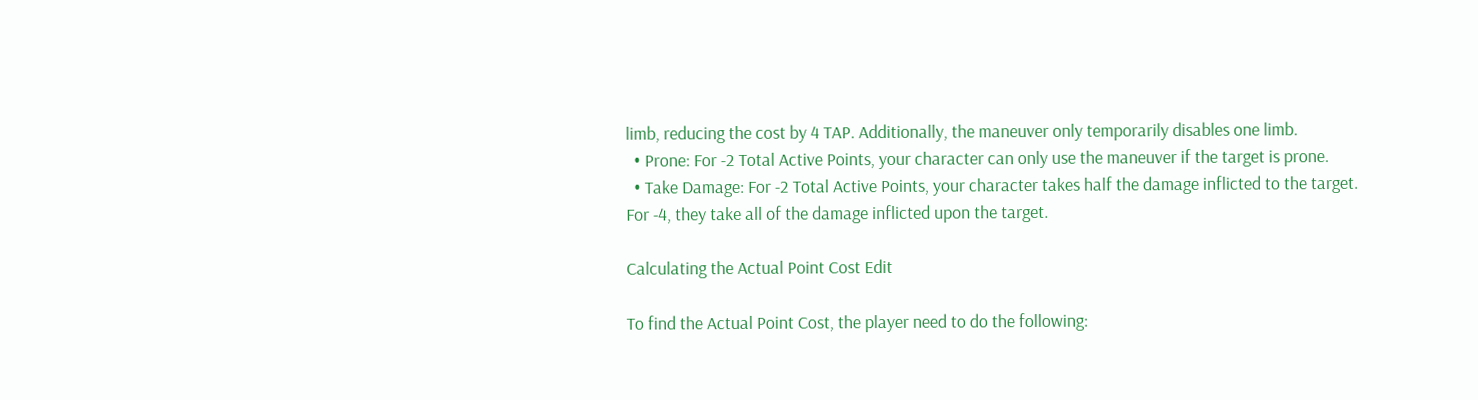limb, reducing the cost by 4 TAP. Additionally, the maneuver only temporarily disables one limb.
  • Prone: For -2 Total Active Points, your character can only use the maneuver if the target is prone.
  • Take Damage: For -2 Total Active Points, your character takes half the damage inflicted to the target. For -4, they take all of the damage inflicted upon the target.

Calculating the Actual Point Cost Edit

To find the Actual Point Cost, the player need to do the following: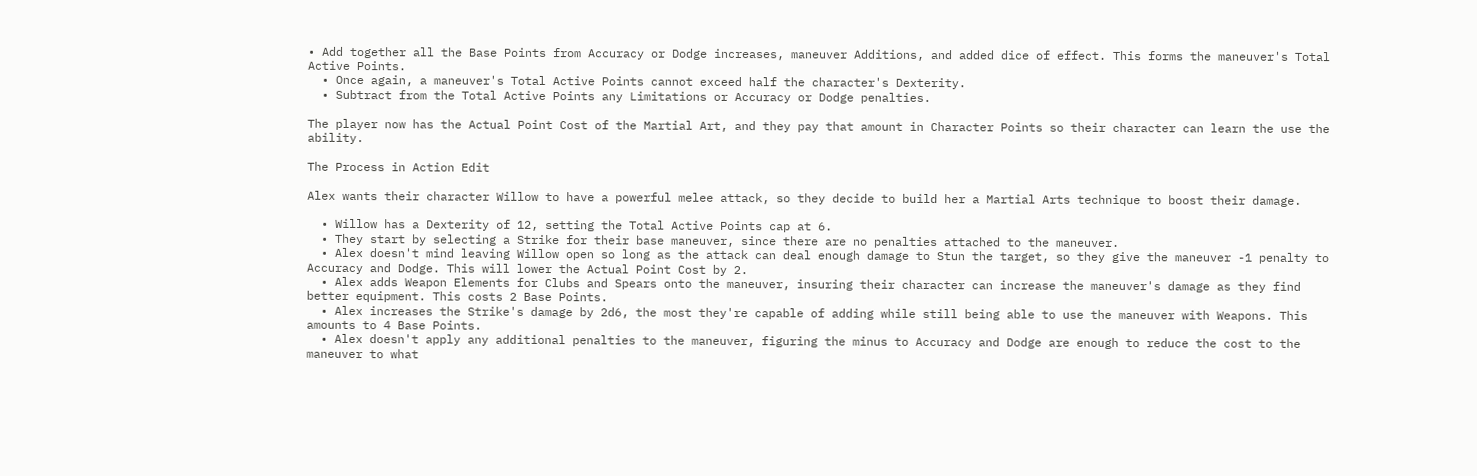• Add together all the Base Points from Accuracy or Dodge increases, maneuver Additions, and added dice of effect. This forms the maneuver's Total Active Points.
  • Once again, a maneuver's Total Active Points cannot exceed half the character's Dexterity.
  • Subtract from the Total Active Points any Limitations or Accuracy or Dodge penalties.

The player now has the Actual Point Cost of the Martial Art, and they pay that amount in Character Points so their character can learn the use the ability.

The Process in Action Edit

Alex wants their character Willow to have a powerful melee attack, so they decide to build her a Martial Arts technique to boost their damage.

  • Willow has a Dexterity of 12, setting the Total Active Points cap at 6.
  • They start by selecting a Strike for their base maneuver, since there are no penalties attached to the maneuver.
  • Alex doesn't mind leaving Willow open so long as the attack can deal enough damage to Stun the target, so they give the maneuver -1 penalty to Accuracy and Dodge. This will lower the Actual Point Cost by 2.
  • Alex adds Weapon Elements for Clubs and Spears onto the maneuver, insuring their character can increase the maneuver's damage as they find better equipment. This costs 2 Base Points.
  • Alex increases the Strike's damage by 2d6, the most they're capable of adding while still being able to use the maneuver with Weapons. This amounts to 4 Base Points.
  • Alex doesn't apply any additional penalties to the maneuver, figuring the minus to Accuracy and Dodge are enough to reduce the cost to the maneuver to what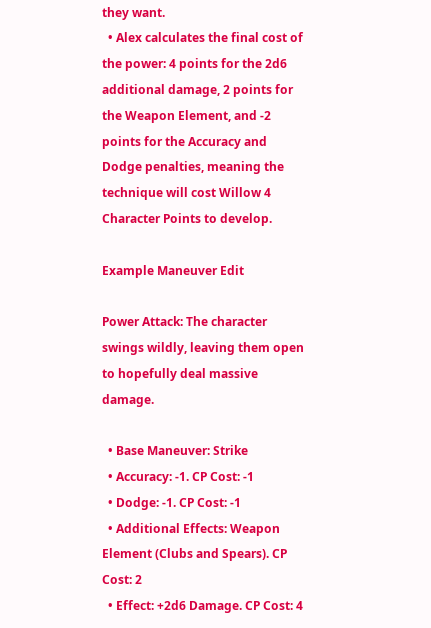they want.
  • Alex calculates the final cost of the power: 4 points for the 2d6 additional damage, 2 points for the Weapon Element, and -2 points for the Accuracy and Dodge penalties, meaning the technique will cost Willow 4 Character Points to develop.

Example Maneuver Edit

Power Attack: The character swings wildly, leaving them open to hopefully deal massive damage.

  • Base Maneuver: Strike
  • Accuracy: -1. CP Cost: -1
  • Dodge: -1. CP Cost: -1
  • Additional Effects: Weapon Element (Clubs and Spears). CP Cost: 2
  • Effect: +2d6 Damage. CP Cost: 4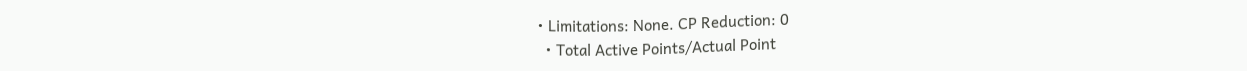• Limitations: None. CP Reduction: 0
  • Total Active Points/Actual Point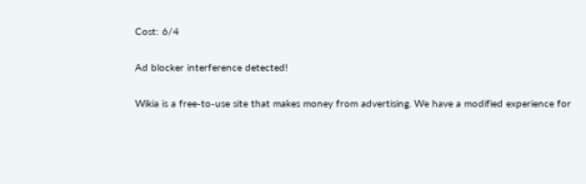Cost: 6/4

Ad blocker interference detected!

Wikia is a free-to-use site that makes money from advertising. We have a modified experience for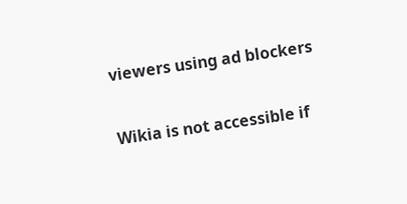viewers using ad blockers

Wikia is not accessible if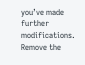you’ve made further modifications. Remove the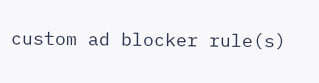custom ad blocker rule(s)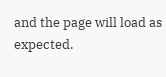and the page will load as expected.